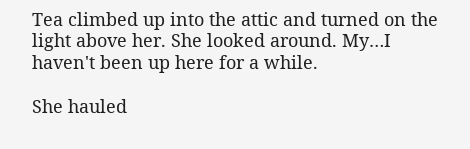Tea climbed up into the attic and turned on the light above her. She looked around. My…I haven't been up here for a while.

She hauled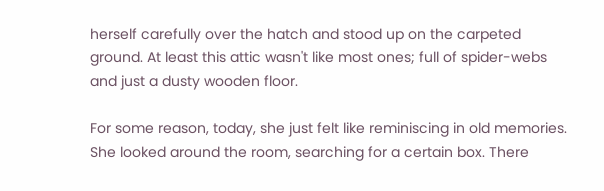herself carefully over the hatch and stood up on the carpeted ground. At least this attic wasn't like most ones; full of spider-webs and just a dusty wooden floor.

For some reason, today, she just felt like reminiscing in old memories. She looked around the room, searching for a certain box. There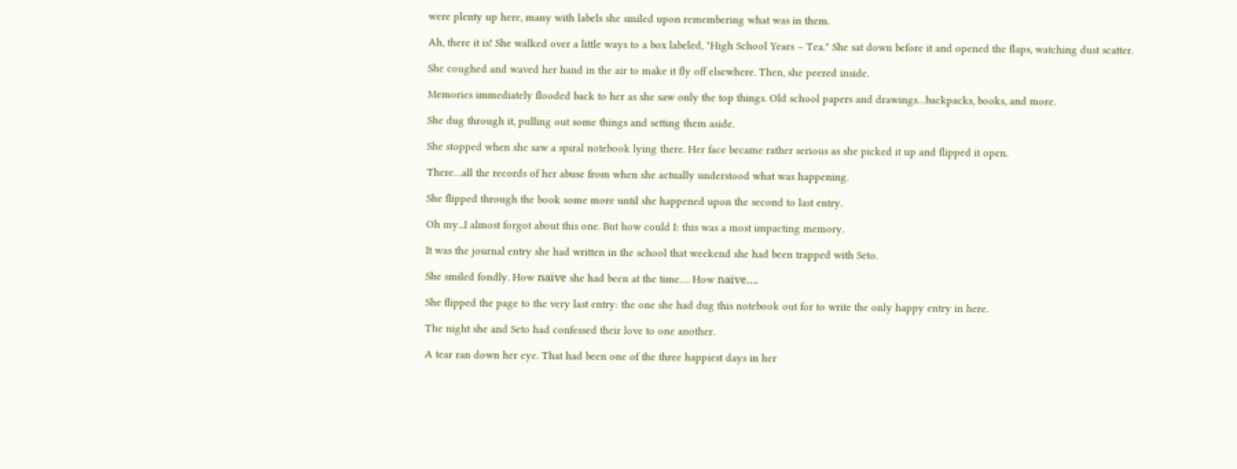were plenty up here, many with labels she smiled upon remembering what was in them.

Ah, there it is! She walked over a little ways to a box labeled, "High School Years – Tea." She sat down before it and opened the flaps, watching dust scatter.

She coughed and waved her hand in the air to make it fly off elsewhere. Then, she peered inside.

Memories immediately flooded back to her as she saw only the top things. Old school papers and drawings…backpacks, books, and more.

She dug through it, pulling out some things and setting them aside.

She stopped when she saw a spiral notebook lying there. Her face became rather serious as she picked it up and flipped it open.

There…all the records of her abuse from when she actually understood what was happening.

She flipped through the book some more until she happened upon the second to last entry.

Oh my...I almost forgot about this one. But how could I: this was a most impacting memory.

It was the journal entry she had written in the school that weekend she had been trapped with Seto.

She smiled fondly. How naïve she had been at the time…. How naïve….

She flipped the page to the very last entry: the one she had dug this notebook out for to write the only happy entry in here.

The night she and Seto had confessed their love to one another.

A tear ran down her eye. That had been one of the three happiest days in her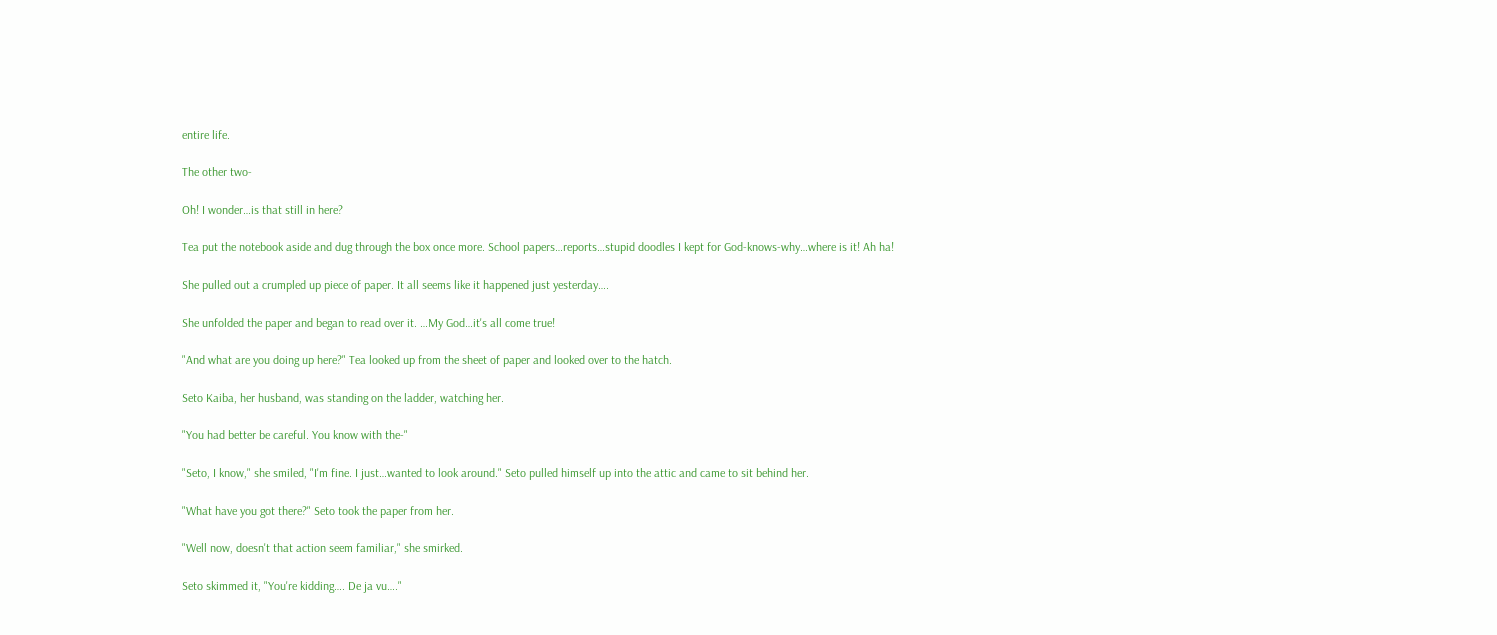entire life.

The other two-

Oh! I wonder…is that still in here?

Tea put the notebook aside and dug through the box once more. School papers…reports…stupid doodles I kept for God-knows-why…where is it! Ah ha!

She pulled out a crumpled up piece of paper. It all seems like it happened just yesterday….

She unfolded the paper and began to read over it. …My God…it's all come true!

"And what are you doing up here?" Tea looked up from the sheet of paper and looked over to the hatch.

Seto Kaiba, her husband, was standing on the ladder, watching her.

"You had better be careful. You know with the-"

"Seto, I know," she smiled, "I'm fine. I just…wanted to look around." Seto pulled himself up into the attic and came to sit behind her.

"What have you got there?" Seto took the paper from her.

"Well now, doesn't that action seem familiar," she smirked.

Seto skimmed it, "You're kidding…. De ja vu…."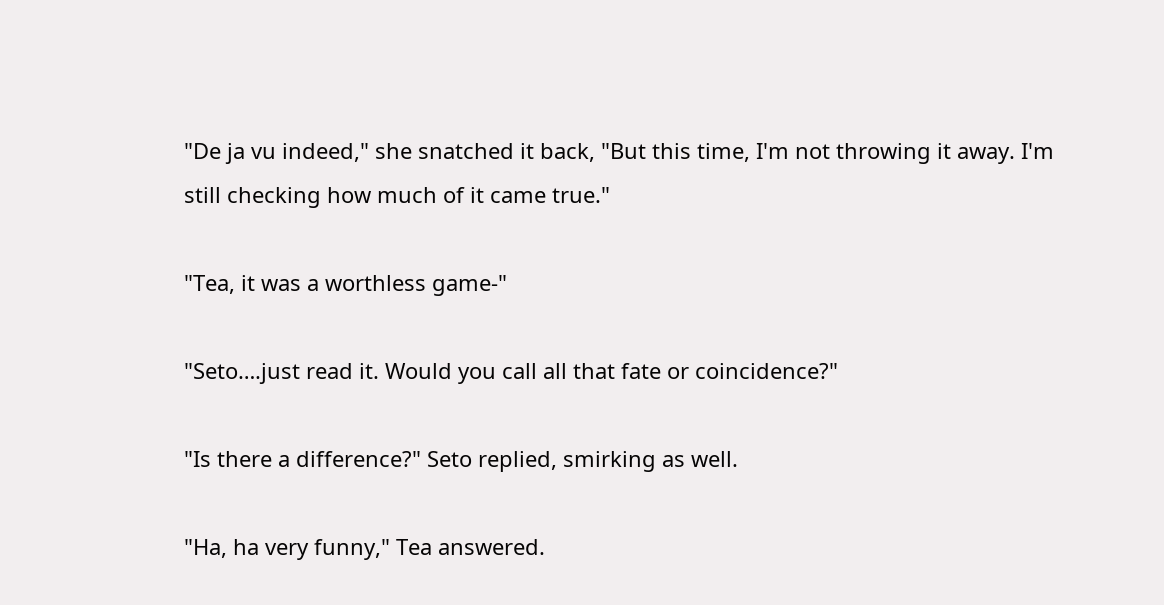"De ja vu indeed," she snatched it back, "But this time, I'm not throwing it away. I'm still checking how much of it came true."

"Tea, it was a worthless game-"

"Seto….just read it. Would you call all that fate or coincidence?"

"Is there a difference?" Seto replied, smirking as well.

"Ha, ha very funny," Tea answered.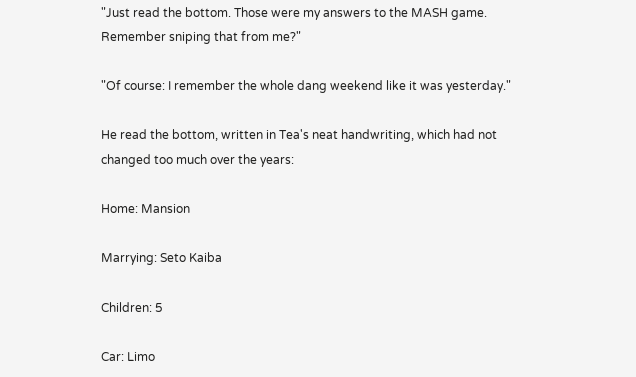"Just read the bottom. Those were my answers to the MASH game. Remember sniping that from me?"

"Of course: I remember the whole dang weekend like it was yesterday."

He read the bottom, written in Tea's neat handwriting, which had not changed too much over the years:

Home: Mansion

Marrying: Seto Kaiba

Children: 5

Car: Limo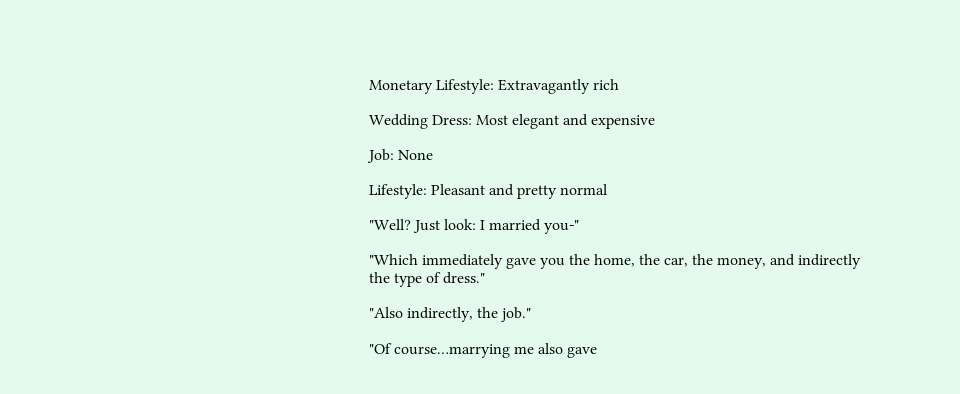Monetary Lifestyle: Extravagantly rich

Wedding Dress: Most elegant and expensive

Job: None

Lifestyle: Pleasant and pretty normal

"Well? Just look: I married you-"

"Which immediately gave you the home, the car, the money, and indirectly the type of dress."

"Also indirectly, the job."

"Of course…marrying me also gave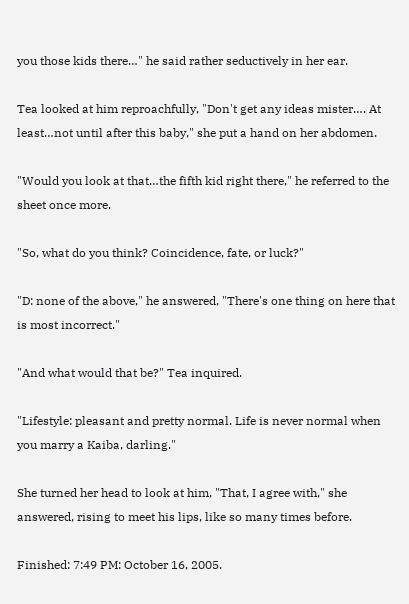you those kids there…" he said rather seductively in her ear.

Tea looked at him reproachfully, "Don't get any ideas mister…. At least…not until after this baby," she put a hand on her abdomen.

"Would you look at that…the fifth kid right there," he referred to the sheet once more.

"So, what do you think? Coincidence, fate, or luck?"

"D: none of the above," he answered, "There's one thing on here that is most incorrect."

"And what would that be?" Tea inquired.

"Lifestyle: pleasant and pretty normal. Life is never normal when you marry a Kaiba, darling."

She turned her head to look at him, "That, I agree with," she answered, rising to meet his lips, like so many times before.

Finished: 7:49 PM: October 16, 2005.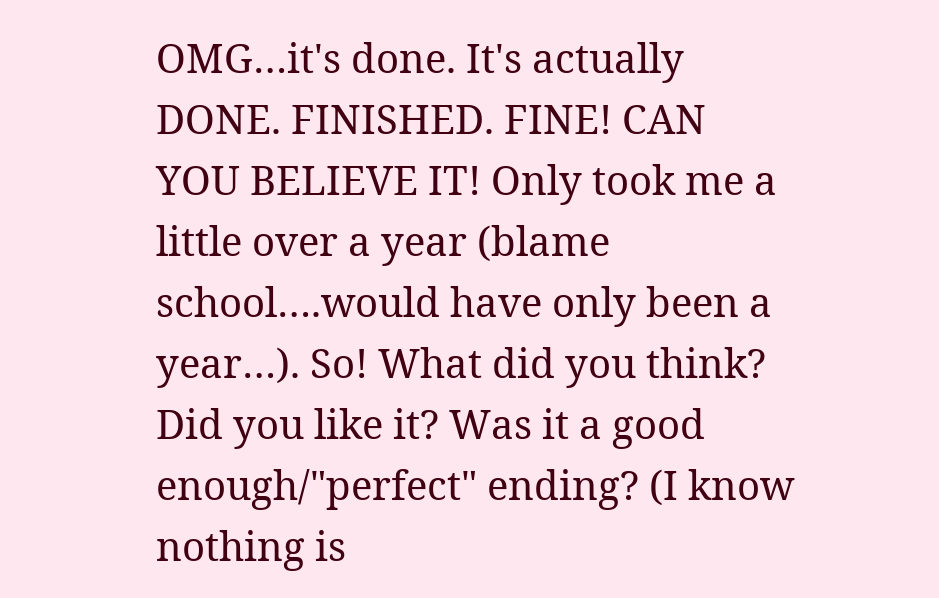OMG…it's done. It's actually DONE. FINISHED. FINE! CAN YOU BELIEVE IT! Only took me a little over a year (blame school….would have only been a year…). So! What did you think? Did you like it? Was it a good enough/"perfect" ending? (I know nothing is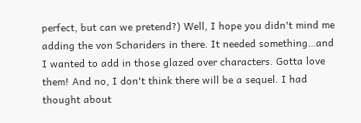perfect, but can we pretend?) Well, I hope you didn't mind me adding the von Schariders in there. It needed something…and I wanted to add in those glazed over characters. Gotta love them! And no, I don't think there will be a sequel. I had thought about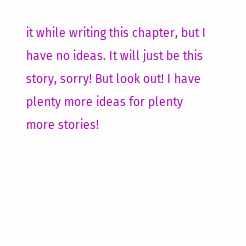it while writing this chapter, but I have no ideas. It will just be this story, sorry! But look out! I have plenty more ideas for plenty more stories!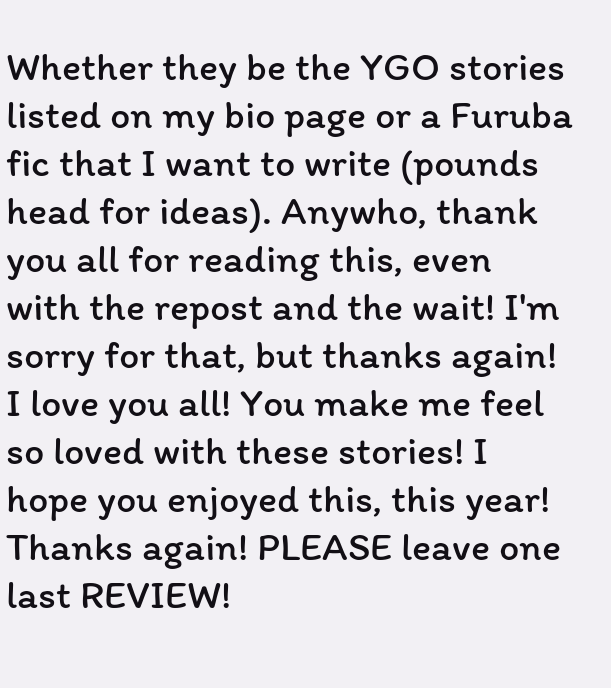Whether they be the YGO stories listed on my bio page or a Furuba fic that I want to write (pounds head for ideas). Anywho, thank you all for reading this, even with the repost and the wait! I'm sorry for that, but thanks again! I love you all! You make me feel so loved with these stories! I hope you enjoyed this, this year! Thanks again! PLEASE leave one last REVIEW!